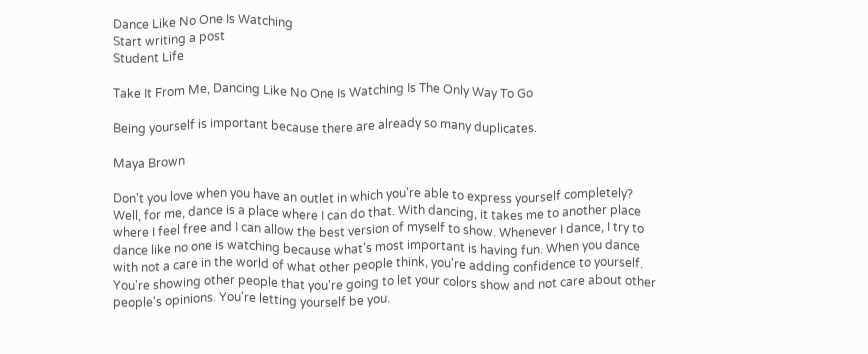Dance Like No One Is Watching
Start writing a post
Student Life

Take It From Me, Dancing Like No One Is Watching Is The Only Way To Go

Being yourself is important because there are already so many duplicates.

Maya Brown

Don't you love when you have an outlet in which you're able to express yourself completely? Well, for me, dance is a place where I can do that. With dancing, it takes me to another place where I feel free and I can allow the best version of myself to show. Whenever I dance, I try to dance like no one is watching because what's most important is having fun. When you dance with not a care in the world of what other people think, you're adding confidence to yourself. You're showing other people that you're going to let your colors show and not care about other people's opinions. You're letting yourself be you.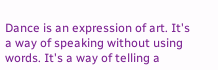Dance is an expression of art. It's a way of speaking without using words. It's a way of telling a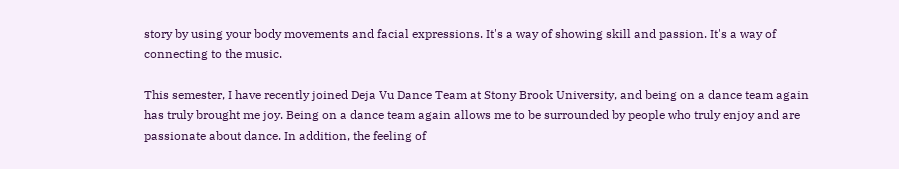story by using your body movements and facial expressions. It's a way of showing skill and passion. It's a way of connecting to the music.

This semester, I have recently joined Deja Vu Dance Team at Stony Brook University, and being on a dance team again has truly brought me joy. Being on a dance team again allows me to be surrounded by people who truly enjoy and are passionate about dance. In addition, the feeling of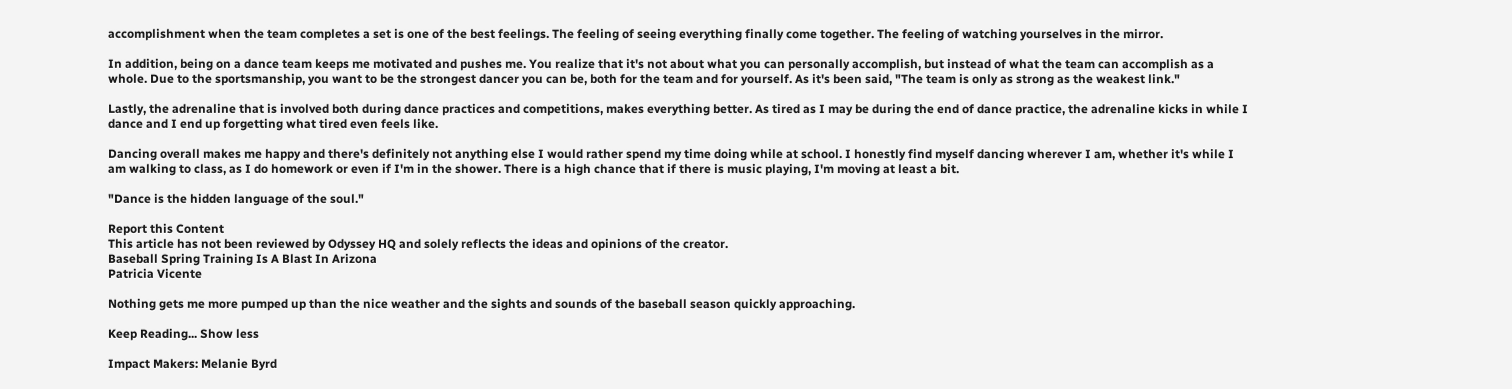accomplishment when the team completes a set is one of the best feelings. The feeling of seeing everything finally come together. The feeling of watching yourselves in the mirror.

In addition, being on a dance team keeps me motivated and pushes me. You realize that it's not about what you can personally accomplish, but instead of what the team can accomplish as a whole. Due to the sportsmanship, you want to be the strongest dancer you can be, both for the team and for yourself. As it's been said, "The team is only as strong as the weakest link."

Lastly, the adrenaline that is involved both during dance practices and competitions, makes everything better. As tired as I may be during the end of dance practice, the adrenaline kicks in while I dance and I end up forgetting what tired even feels like.

Dancing overall makes me happy and there's definitely not anything else I would rather spend my time doing while at school. I honestly find myself dancing wherever I am, whether it's while I am walking to class, as I do homework or even if I'm in the shower. There is a high chance that if there is music playing, I'm moving at least a bit.

"Dance is the hidden language of the soul."

Report this Content
This article has not been reviewed by Odyssey HQ and solely reflects the ideas and opinions of the creator.
Baseball Spring Training Is A Blast In Arizona
Patricia Vicente

Nothing gets me more pumped up than the nice weather and the sights and sounds of the baseball season quickly approaching.

Keep Reading... Show less

Impact Makers: Melanie Byrd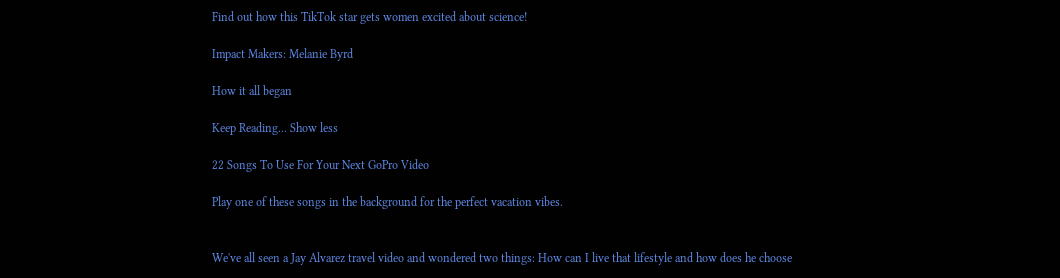Find out how this TikTok star gets women excited about science!

Impact Makers: Melanie Byrd

How it all began

Keep Reading... Show less

22 Songs To Use For Your Next GoPro Video

Play one of these songs in the background for the perfect vacation vibes.


We've all seen a Jay Alvarez travel video and wondered two things: How can I live that lifestyle and how does he choose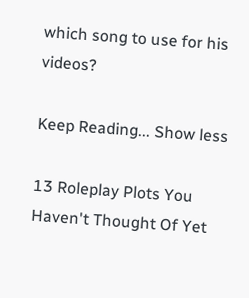which song to use for his videos?

Keep Reading... Show less

13 Roleplay Plots You Haven't Thought Of Yet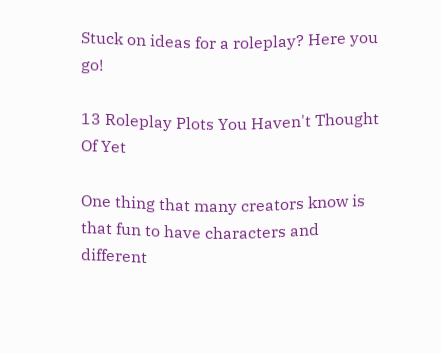Stuck on ideas for a roleplay? Here you go!

13 Roleplay Plots You Haven't Thought Of Yet

One thing that many creators know is that fun to have characters and different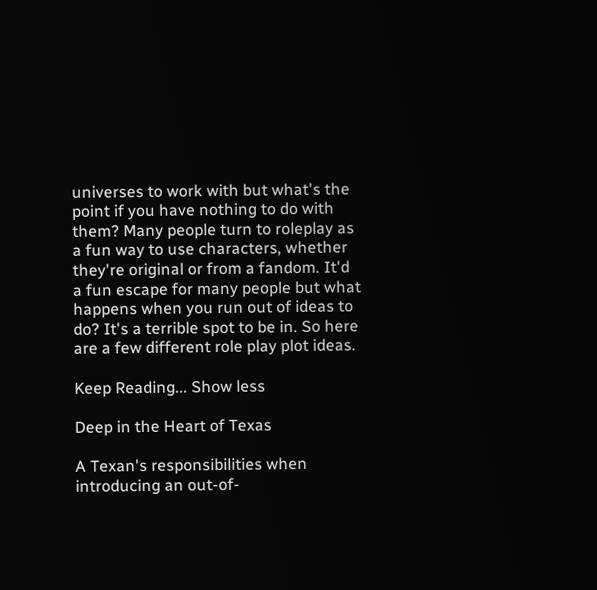universes to work with but what's the point if you have nothing to do with them? Many people turn to roleplay as a fun way to use characters, whether they're original or from a fandom. It'd a fun escape for many people but what happens when you run out of ideas to do? It's a terrible spot to be in. So here are a few different role play plot ideas.

Keep Reading... Show less

Deep in the Heart of Texas

A Texan's responsibilities when introducing an out-of-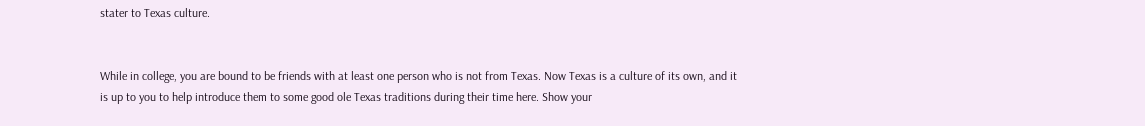stater to Texas culture.


While in college, you are bound to be friends with at least one person who is not from Texas. Now Texas is a culture of its own, and it is up to you to help introduce them to some good ole Texas traditions during their time here. Show your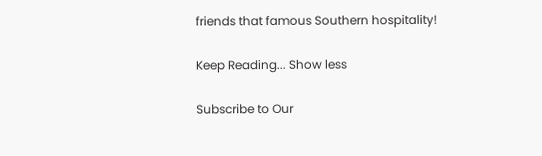friends that famous Southern hospitality!

Keep Reading... Show less

Subscribe to Our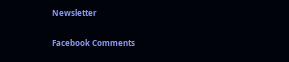Newsletter

Facebook Comments